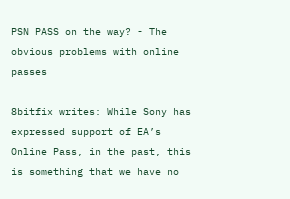PSN PASS on the way? - The obvious problems with online passes

8bitfix writes: While Sony has expressed support of EA’s Online Pass, in the past, this is something that we have no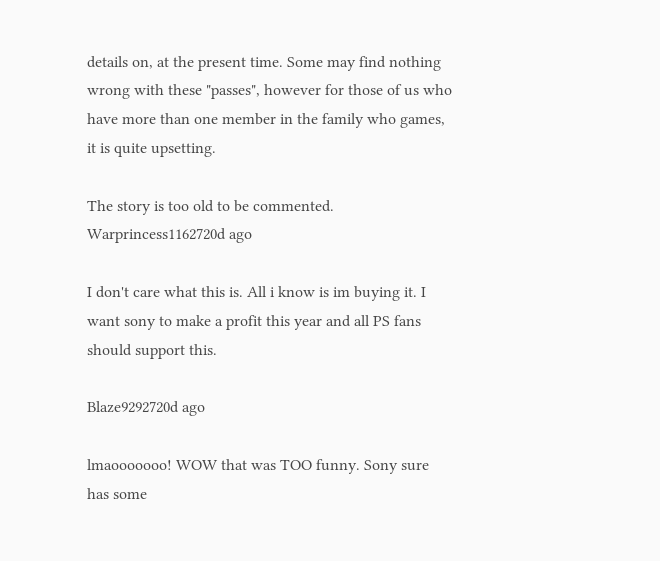details on, at the present time. Some may find nothing wrong with these "passes", however for those of us who have more than one member in the family who games, it is quite upsetting.

The story is too old to be commented.
Warprincess1162720d ago

I don't care what this is. All i know is im buying it. I want sony to make a profit this year and all PS fans should support this.

Blaze9292720d ago

lmaooooooo! WOW that was TOO funny. Sony sure has some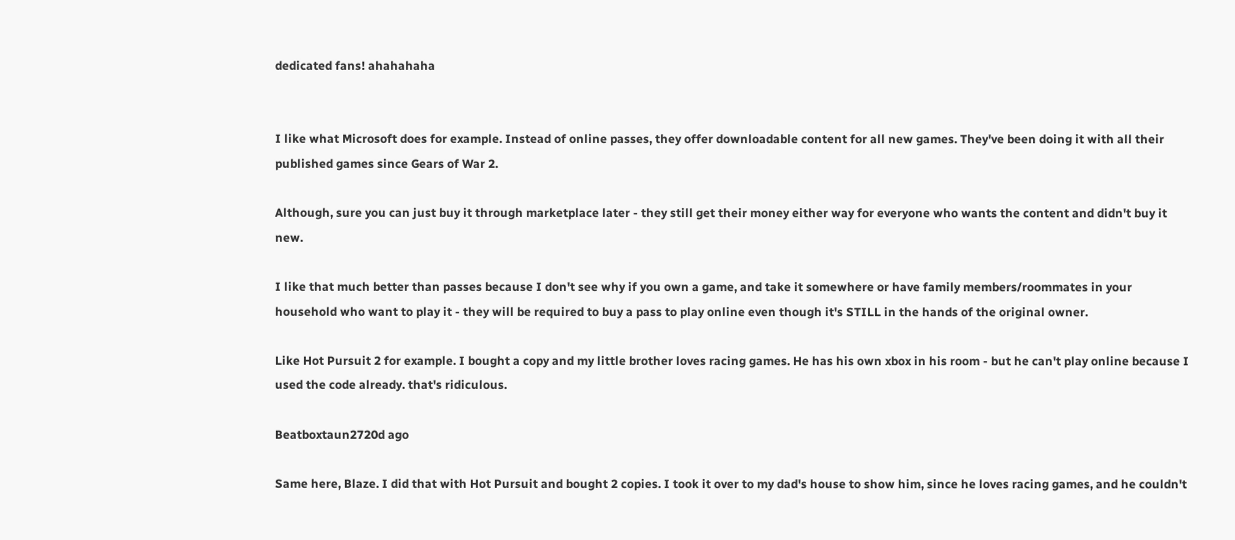dedicated fans! ahahahaha


I like what Microsoft does for example. Instead of online passes, they offer downloadable content for all new games. They've been doing it with all their published games since Gears of War 2.

Although, sure you can just buy it through marketplace later - they still get their money either way for everyone who wants the content and didn't buy it new.

I like that much better than passes because I don't see why if you own a game, and take it somewhere or have family members/roommates in your household who want to play it - they will be required to buy a pass to play online even though it's STILL in the hands of the original owner.

Like Hot Pursuit 2 for example. I bought a copy and my little brother loves racing games. He has his own xbox in his room - but he can't play online because I used the code already. that's ridiculous.

Beatboxtaun2720d ago

Same here, Blaze. I did that with Hot Pursuit and bought 2 copies. I took it over to my dad's house to show him, since he loves racing games, and he couldn't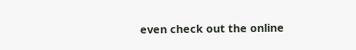even check out the online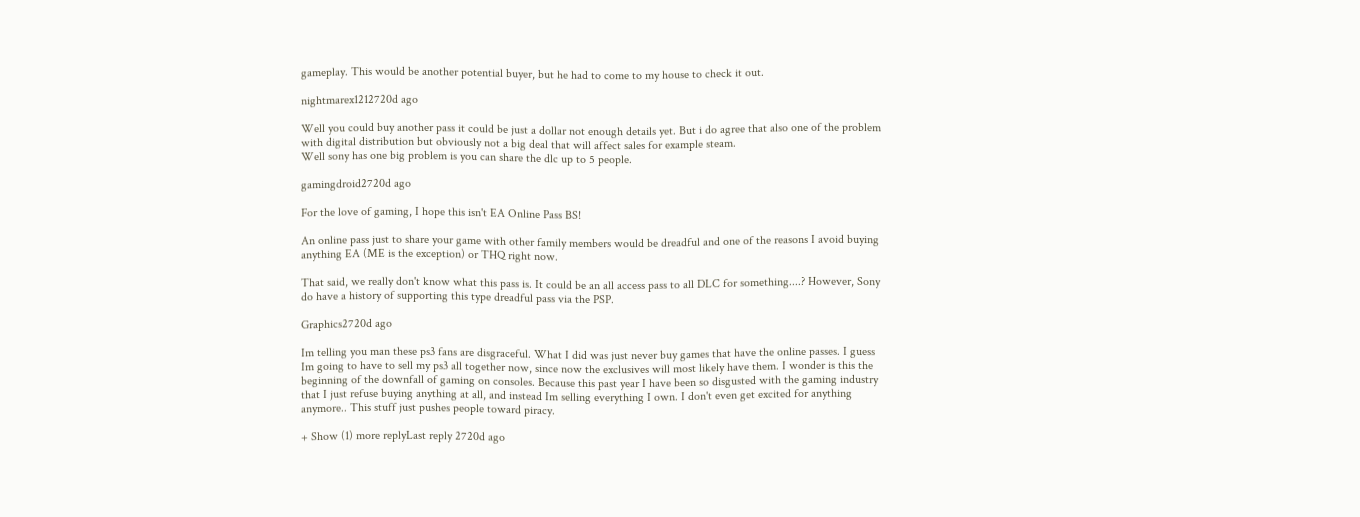gameplay. This would be another potential buyer, but he had to come to my house to check it out.

nightmarex1212720d ago

Well you could buy another pass it could be just a dollar not enough details yet. But i do agree that also one of the problem with digital distribution but obviously not a big deal that will affect sales for example steam.
Well sony has one big problem is you can share the dlc up to 5 people.

gamingdroid2720d ago

For the love of gaming, I hope this isn't EA Online Pass BS!

An online pass just to share your game with other family members would be dreadful and one of the reasons I avoid buying anything EA (ME is the exception) or THQ right now.

That said, we really don't know what this pass is. It could be an all access pass to all DLC for something....? However, Sony do have a history of supporting this type dreadful pass via the PSP.

Graphics2720d ago

Im telling you man these ps3 fans are disgraceful. What I did was just never buy games that have the online passes. I guess Im going to have to sell my ps3 all together now, since now the exclusives will most likely have them. I wonder is this the beginning of the downfall of gaming on consoles. Because this past year I have been so disgusted with the gaming industry that I just refuse buying anything at all, and instead Im selling everything I own. I don't even get excited for anything anymore.. This stuff just pushes people toward piracy.

+ Show (1) more replyLast reply 2720d ago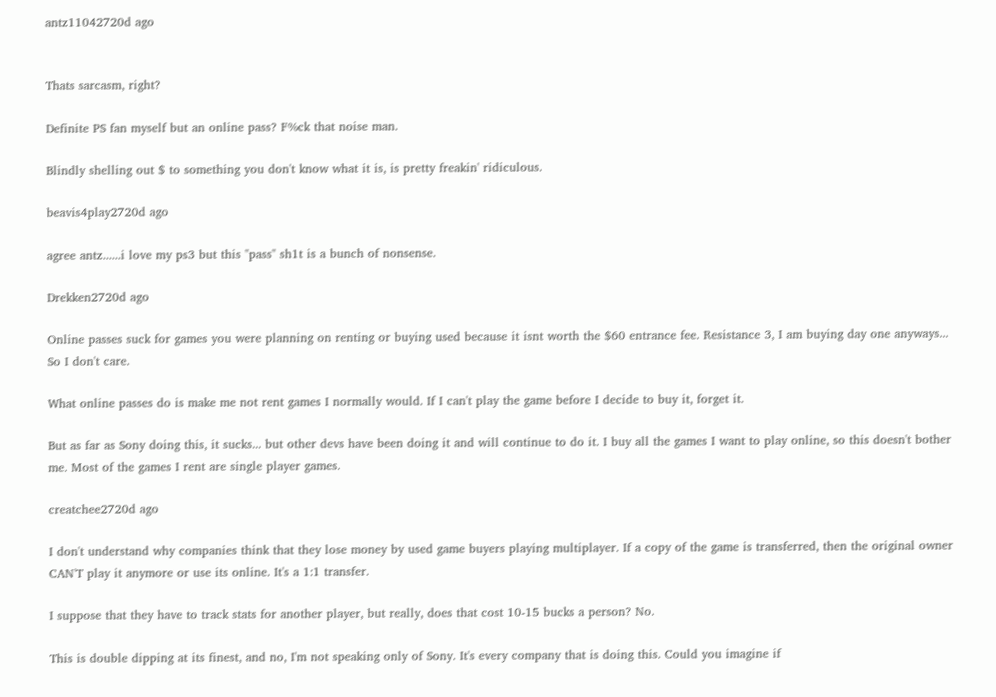antz11042720d ago


Thats sarcasm, right?

Definite PS fan myself but an online pass? F%ck that noise man.

Blindly shelling out $ to something you don't know what it is, is pretty freakin' ridiculous.

beavis4play2720d ago

agree antz......i love my ps3 but this "pass" sh1t is a bunch of nonsense.

Drekken2720d ago

Online passes suck for games you were planning on renting or buying used because it isnt worth the $60 entrance fee. Resistance 3, I am buying day one anyways... So I don't care.

What online passes do is make me not rent games I normally would. If I can't play the game before I decide to buy it, forget it.

But as far as Sony doing this, it sucks... but other devs have been doing it and will continue to do it. I buy all the games I want to play online, so this doesn't bother me. Most of the games I rent are single player games.

creatchee2720d ago

I don't understand why companies think that they lose money by used game buyers playing multiplayer. If a copy of the game is transferred, then the original owner CAN'T play it anymore or use its online. It's a 1:1 transfer.

I suppose that they have to track stats for another player, but really, does that cost 10-15 bucks a person? No.

This is double dipping at its finest, and no, I'm not speaking only of Sony. It's every company that is doing this. Could you imagine if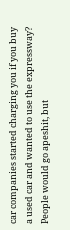car companies started charging you if you buy a used car and wanted to use the expressway? People would go apeshit, but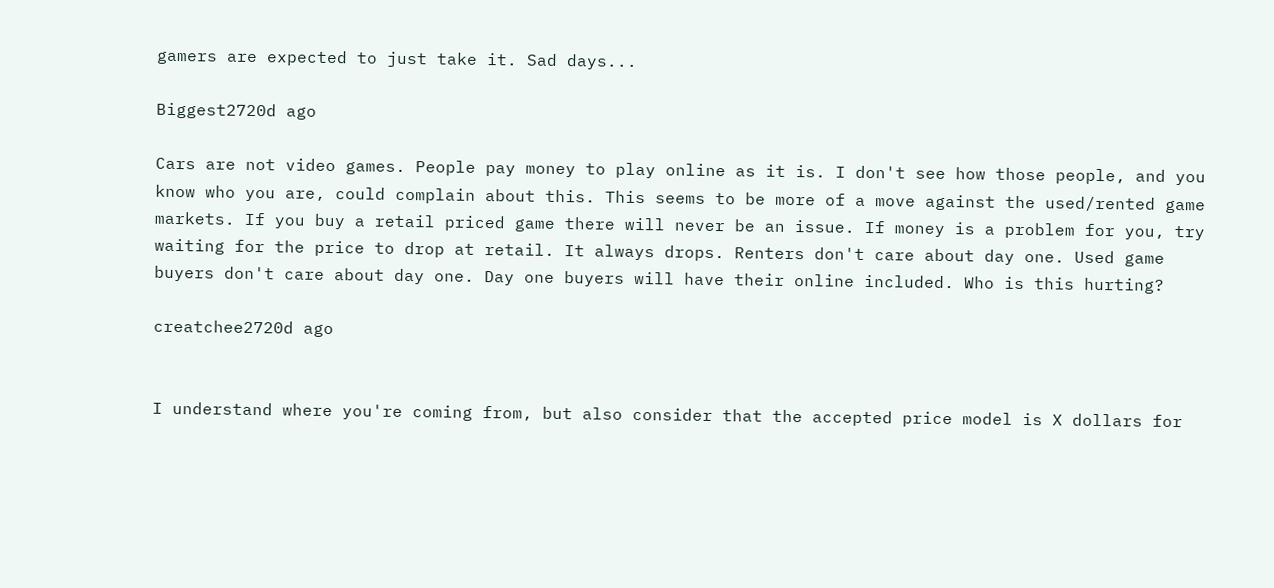gamers are expected to just take it. Sad days...

Biggest2720d ago

Cars are not video games. People pay money to play online as it is. I don't see how those people, and you know who you are, could complain about this. This seems to be more of a move against the used/rented game markets. If you buy a retail priced game there will never be an issue. If money is a problem for you, try waiting for the price to drop at retail. It always drops. Renters don't care about day one. Used game buyers don't care about day one. Day one buyers will have their online included. Who is this hurting?

creatchee2720d ago


I understand where you're coming from, but also consider that the accepted price model is X dollars for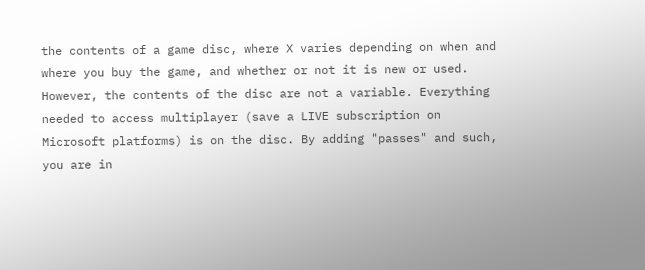the contents of a game disc, where X varies depending on when and where you buy the game, and whether or not it is new or used. However, the contents of the disc are not a variable. Everything needed to access multiplayer (save a LIVE subscription on Microsoft platforms) is on the disc. By adding "passes" and such, you are in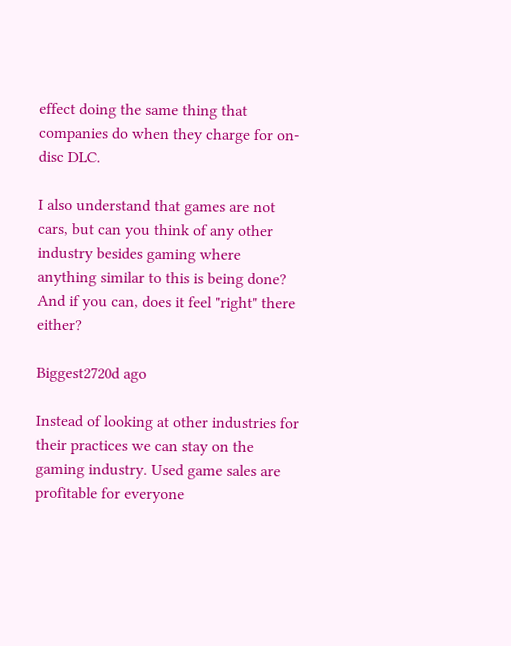effect doing the same thing that companies do when they charge for on-disc DLC.

I also understand that games are not cars, but can you think of any other industry besides gaming where anything similar to this is being done? And if you can, does it feel "right" there either?

Biggest2720d ago

Instead of looking at other industries for their practices we can stay on the gaming industry. Used game sales are profitable for everyone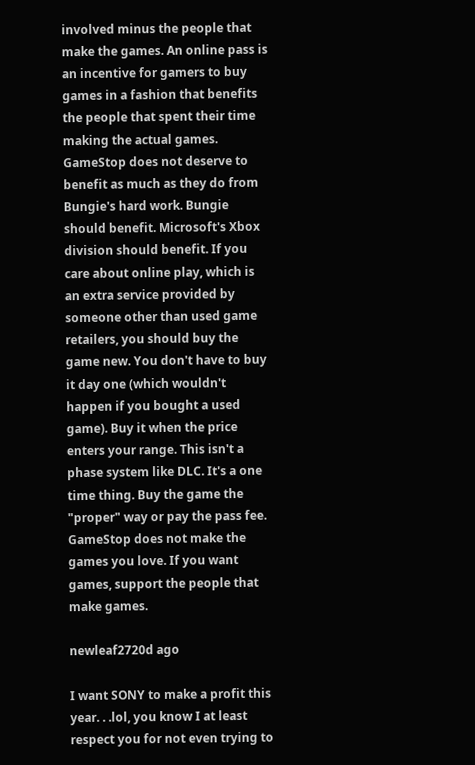involved minus the people that make the games. An online pass is an incentive for gamers to buy games in a fashion that benefits the people that spent their time making the actual games. GameStop does not deserve to benefit as much as they do from Bungie's hard work. Bungie should benefit. Microsoft's Xbox division should benefit. If you care about online play, which is an extra service provided by someone other than used game retailers, you should buy the game new. You don't have to buy it day one (which wouldn't happen if you bought a used game). Buy it when the price enters your range. This isn't a phase system like DLC. It's a one time thing. Buy the game the "proper" way or pay the pass fee. GameStop does not make the games you love. If you want games, support the people that make games.

newleaf2720d ago

I want SONY to make a profit this year. . .lol, you know I at least respect you for not even trying to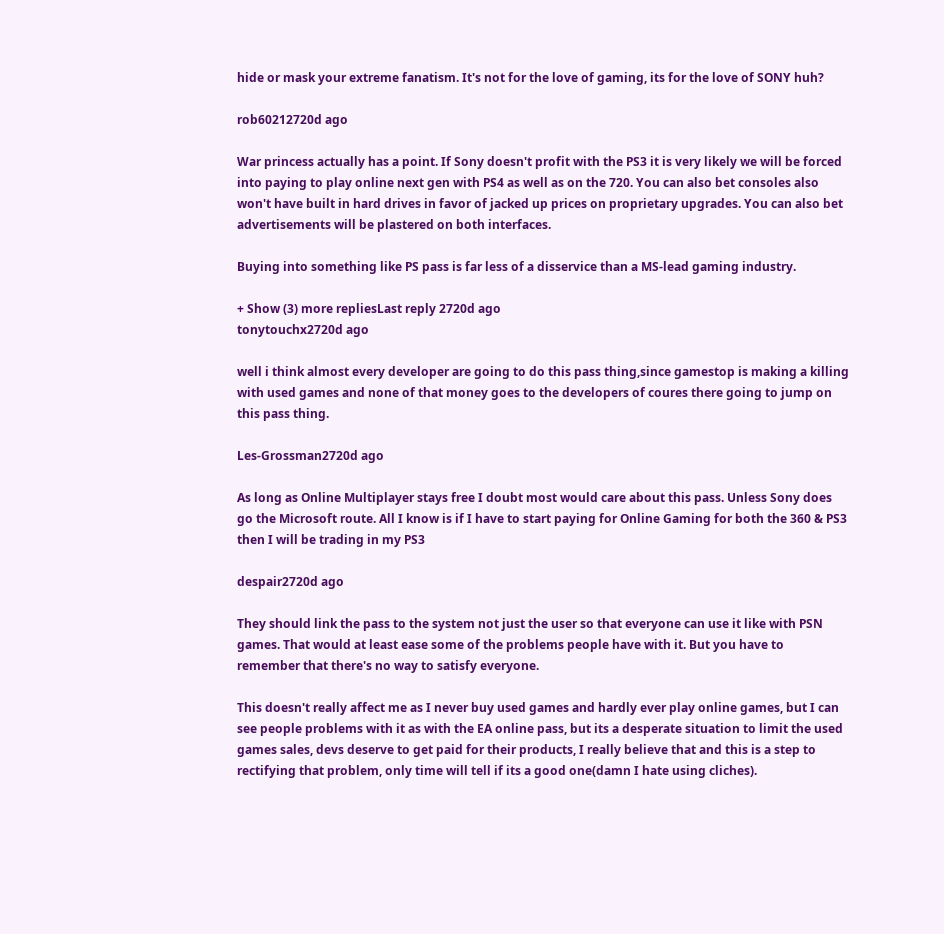hide or mask your extreme fanatism. It's not for the love of gaming, its for the love of SONY huh?

rob60212720d ago

War princess actually has a point. If Sony doesn't profit with the PS3 it is very likely we will be forced into paying to play online next gen with PS4 as well as on the 720. You can also bet consoles also won't have built in hard drives in favor of jacked up prices on proprietary upgrades. You can also bet advertisements will be plastered on both interfaces.

Buying into something like PS pass is far less of a disservice than a MS-lead gaming industry.

+ Show (3) more repliesLast reply 2720d ago
tonytouchx2720d ago

well i think almost every developer are going to do this pass thing,since gamestop is making a killing with used games and none of that money goes to the developers of coures there going to jump on this pass thing.

Les-Grossman2720d ago

As long as Online Multiplayer stays free I doubt most would care about this pass. Unless Sony does go the Microsoft route. All I know is if I have to start paying for Online Gaming for both the 360 & PS3 then I will be trading in my PS3

despair2720d ago

They should link the pass to the system not just the user so that everyone can use it like with PSN games. That would at least ease some of the problems people have with it. But you have to remember that there's no way to satisfy everyone.

This doesn't really affect me as I never buy used games and hardly ever play online games, but I can see people problems with it as with the EA online pass, but its a desperate situation to limit the used games sales, devs deserve to get paid for their products, I really believe that and this is a step to rectifying that problem, only time will tell if its a good one(damn I hate using cliches).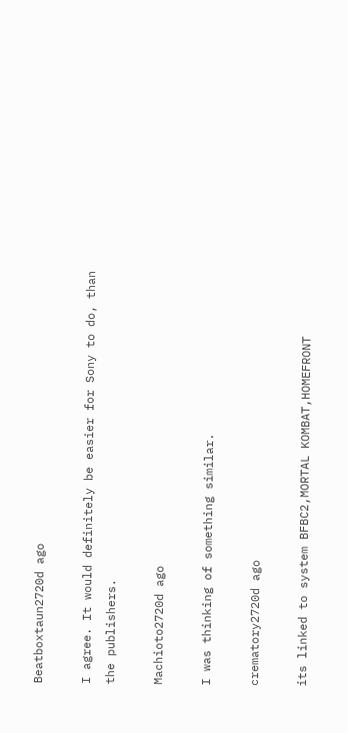Beatboxtaun2720d ago

I agree. It would definitely be easier for Sony to do, than the publishers.

Machioto2720d ago

I was thinking of something similar.

crematory2720d ago

its linked to system BFBC2,MORTAL KOMBAT,HOMEFRONT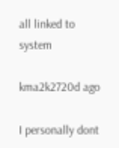all linked to system

kma2k2720d ago

I personally dont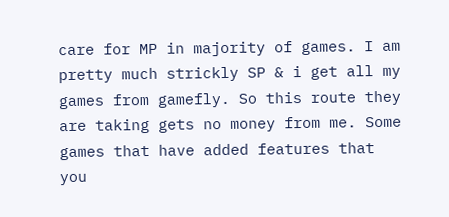care for MP in majority of games. I am pretty much strickly SP & i get all my games from gamefly. So this route they are taking gets no money from me. Some games that have added features that you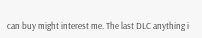can buy might interest me. The last DLC anything i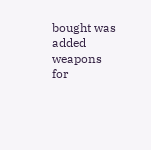bought was added weapons for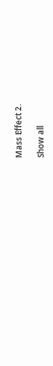Mass Effect 2.

Show all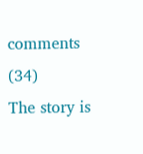comments (34)
The story is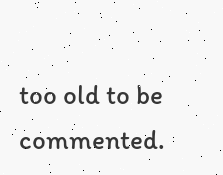too old to be commented.